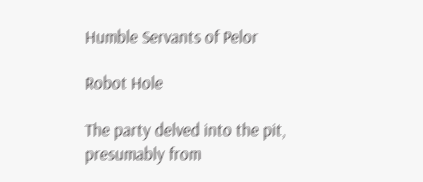Humble Servants of Pelor

Robot Hole

The party delved into the pit, presumably from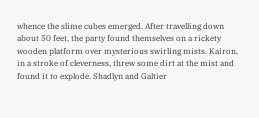whence the slime cubes emerged. After travelling down about 50 feet, the party found themselves on a rickety wooden platform over mysterious swirling mists. Kairon, in a stroke of cleverness, threw some dirt at the mist and found it to explode. Shadlyn and Galtier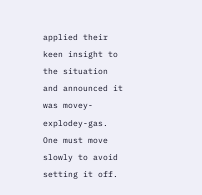applied their keen insight to the situation and announced it was movey-explodey-gas. One must move slowly to avoid setting it off.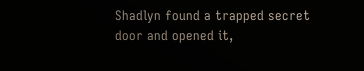Shadlyn found a trapped secret door and opened it,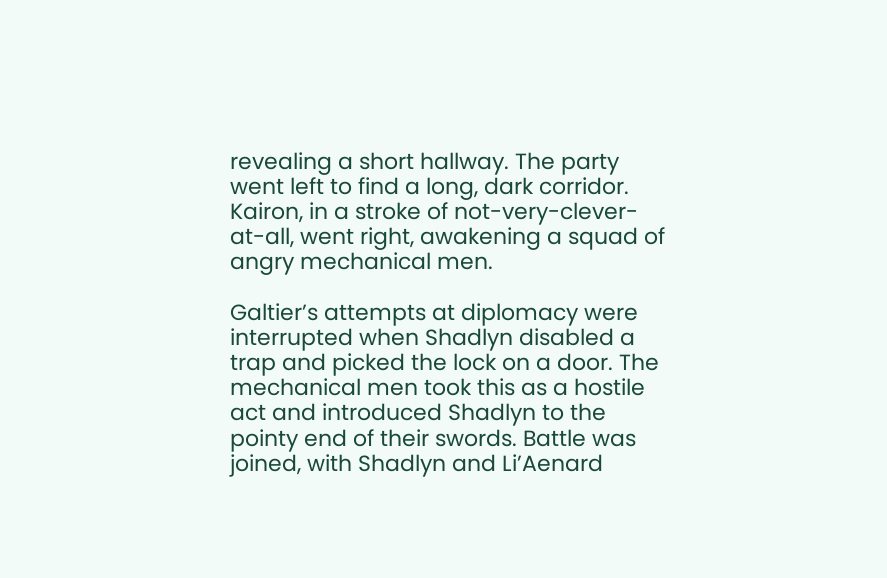revealing a short hallway. The party went left to find a long, dark corridor. Kairon, in a stroke of not-very-clever-at-all, went right, awakening a squad of angry mechanical men.

Galtier’s attempts at diplomacy were interrupted when Shadlyn disabled a trap and picked the lock on a door. The mechanical men took this as a hostile act and introduced Shadlyn to the pointy end of their swords. Battle was joined, with Shadlyn and Li’Aenard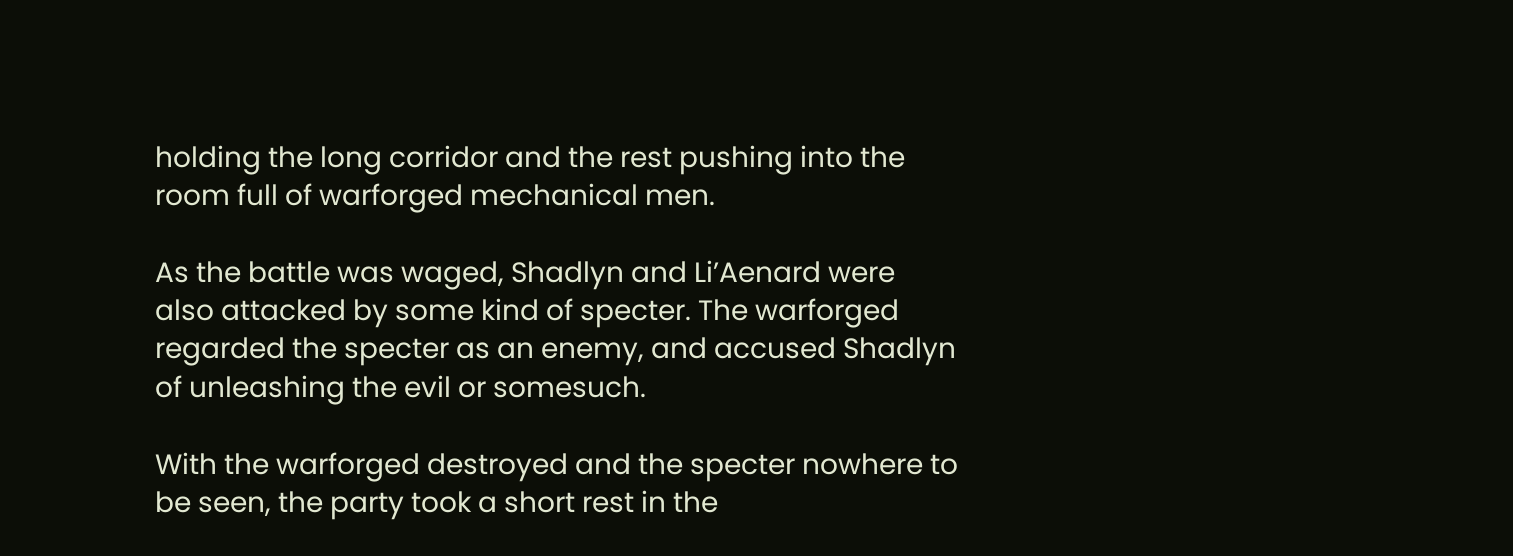holding the long corridor and the rest pushing into the room full of warforged mechanical men.

As the battle was waged, Shadlyn and Li’Aenard were also attacked by some kind of specter. The warforged regarded the specter as an enemy, and accused Shadlyn of unleashing the evil or somesuch.

With the warforged destroyed and the specter nowhere to be seen, the party took a short rest in the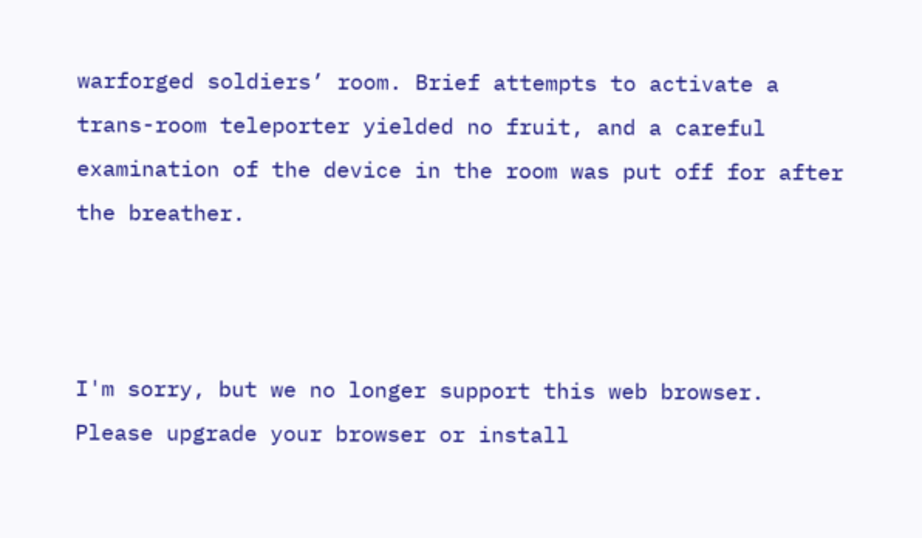warforged soldiers’ room. Brief attempts to activate a trans-room teleporter yielded no fruit, and a careful examination of the device in the room was put off for after the breather.



I'm sorry, but we no longer support this web browser. Please upgrade your browser or install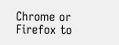Chrome or Firefox to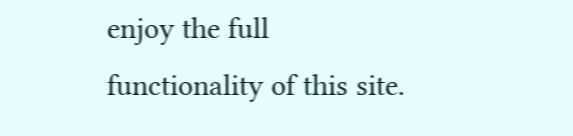enjoy the full functionality of this site.